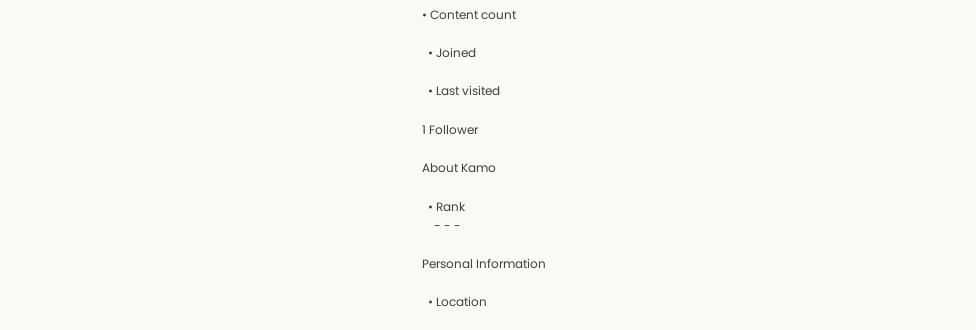• Content count

  • Joined

  • Last visited

1 Follower

About Kamo

  • Rank
    - - -

Personal Information

  • Location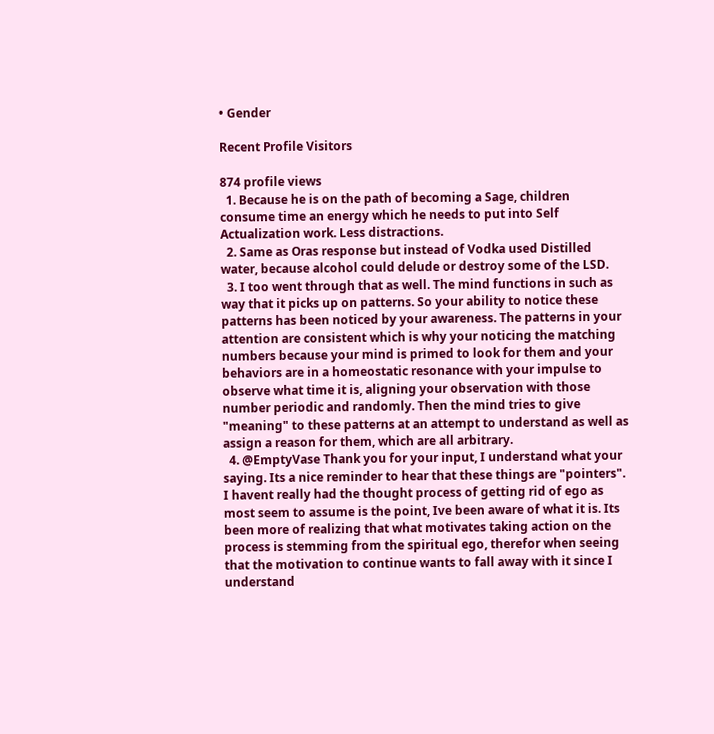• Gender

Recent Profile Visitors

874 profile views
  1. Because he is on the path of becoming a Sage, children consume time an energy which he needs to put into Self Actualization work. Less distractions.
  2. Same as Oras response but instead of Vodka used Distilled water, because alcohol could delude or destroy some of the LSD.
  3. I too went through that as well. The mind functions in such as way that it picks up on patterns. So your ability to notice these patterns has been noticed by your awareness. The patterns in your attention are consistent which is why your noticing the matching numbers because your mind is primed to look for them and your behaviors are in a homeostatic resonance with your impulse to observe what time it is, aligning your observation with those number periodic and randomly. Then the mind tries to give "meaning" to these patterns at an attempt to understand as well as assign a reason for them, which are all arbitrary.
  4. @EmptyVase Thank you for your input, I understand what your saying. Its a nice reminder to hear that these things are "pointers". I havent really had the thought process of getting rid of ego as most seem to assume is the point, Ive been aware of what it is. Its been more of realizing that what motivates taking action on the process is stemming from the spiritual ego, therefor when seeing that the motivation to continue wants to fall away with it since I understand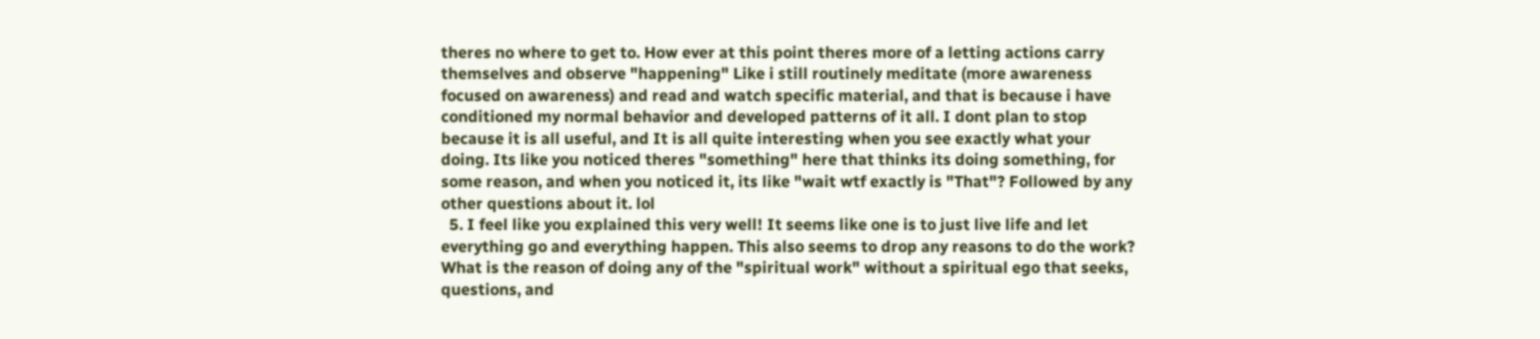theres no where to get to. How ever at this point theres more of a letting actions carry themselves and observe "happening" Like i still routinely meditate (more awareness focused on awareness) and read and watch specific material, and that is because i have conditioned my normal behavior and developed patterns of it all. I dont plan to stop because it is all useful, and It is all quite interesting when you see exactly what your doing. Its like you noticed theres "something" here that thinks its doing something, for some reason, and when you noticed it, its like "wait wtf exactly is "That"? Followed by any other questions about it. lol
  5. I feel like you explained this very well! It seems like one is to just live life and let everything go and everything happen. This also seems to drop any reasons to do the work? What is the reason of doing any of the "spiritual work" without a spiritual ego that seeks, questions, and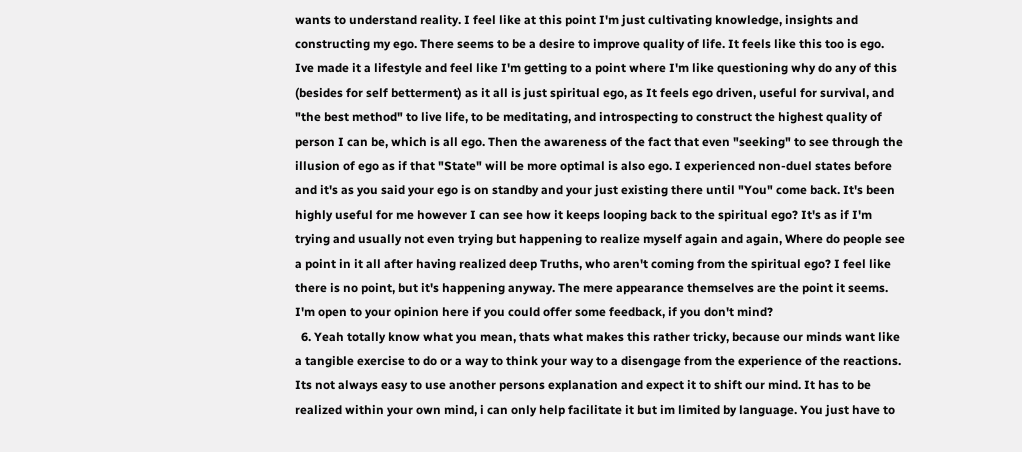wants to understand reality. I feel like at this point I'm just cultivating knowledge, insights and constructing my ego. There seems to be a desire to improve quality of life. It feels like this too is ego. Ive made it a lifestyle and feel like I'm getting to a point where I'm like questioning why do any of this (besides for self betterment) as it all is just spiritual ego, as It feels ego driven, useful for survival, and "the best method" to live life, to be meditating, and introspecting to construct the highest quality of person I can be, which is all ego. Then the awareness of the fact that even "seeking" to see through the illusion of ego as if that "State" will be more optimal is also ego. I experienced non-duel states before and it's as you said your ego is on standby and your just existing there until "You" come back. It's been highly useful for me however I can see how it keeps looping back to the spiritual ego? It's as if I'm trying and usually not even trying but happening to realize myself again and again, Where do people see a point in it all after having realized deep Truths, who aren't coming from the spiritual ego? I feel like there is no point, but it's happening anyway. The mere appearance themselves are the point it seems. I'm open to your opinion here if you could offer some feedback, if you don't mind?
  6. Yeah totally know what you mean, thats what makes this rather tricky, because our minds want like a tangible exercise to do or a way to think your way to a disengage from the experience of the reactions. Its not always easy to use another persons explanation and expect it to shift our mind. It has to be realized within your own mind, i can only help facilitate it but im limited by language. You just have to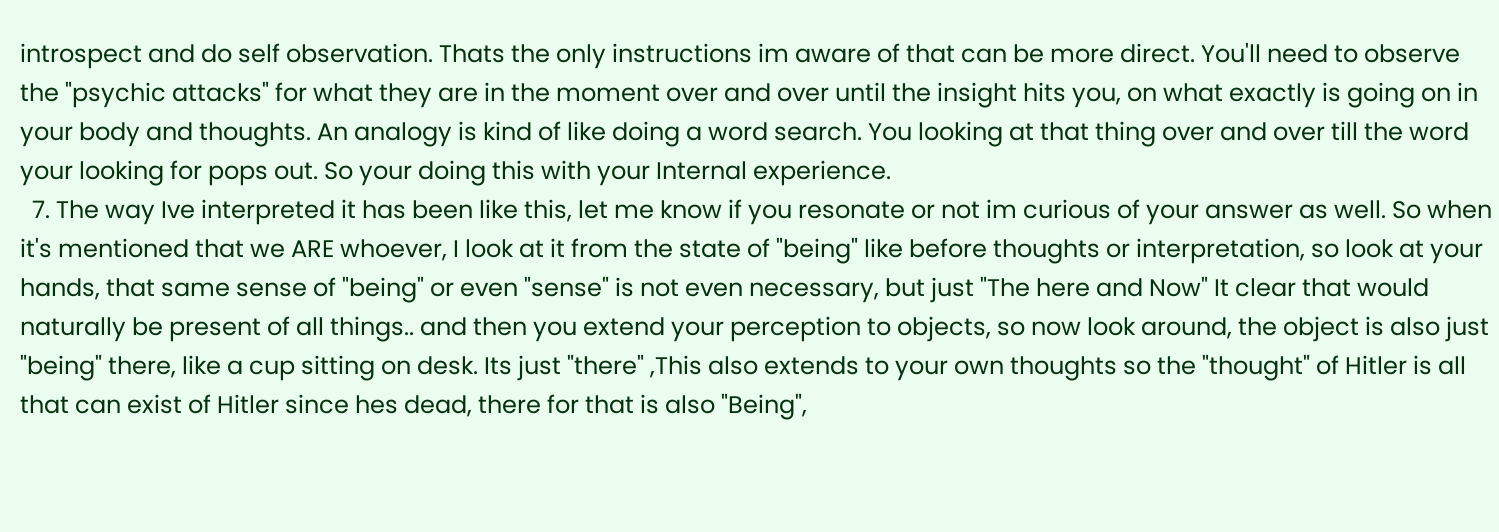introspect and do self observation. Thats the only instructions im aware of that can be more direct. You'll need to observe the "psychic attacks" for what they are in the moment over and over until the insight hits you, on what exactly is going on in your body and thoughts. An analogy is kind of like doing a word search. You looking at that thing over and over till the word your looking for pops out. So your doing this with your Internal experience.
  7. The way Ive interpreted it has been like this, let me know if you resonate or not im curious of your answer as well. So when it's mentioned that we ARE whoever, I look at it from the state of "being" like before thoughts or interpretation, so look at your hands, that same sense of "being" or even "sense" is not even necessary, but just "The here and Now" It clear that would naturally be present of all things.. and then you extend your perception to objects, so now look around, the object is also just "being" there, like a cup sitting on desk. Its just "there" ,This also extends to your own thoughts so the "thought" of Hitler is all that can exist of Hitler since hes dead, there for that is also "Being",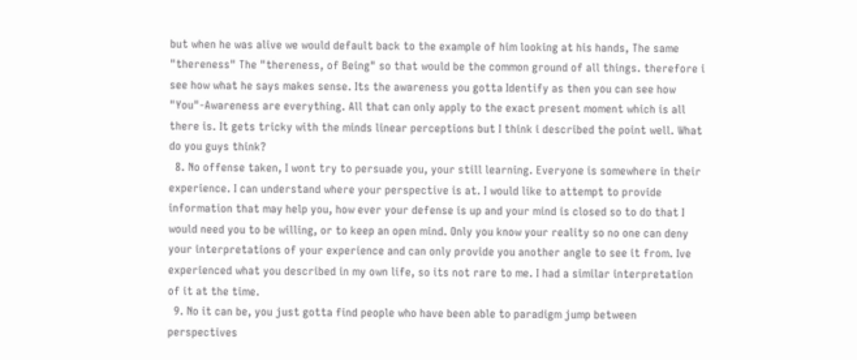but when he was alive we would default back to the example of him looking at his hands, The same "thereness" The "thereness, of Being" so that would be the common ground of all things. therefore i see how what he says makes sense. Its the awareness you gotta Identify as then you can see how "You"-Awareness are everything. All that can only apply to the exact present moment which is all there is. It gets tricky with the minds linear perceptions but I think i described the point well. What do you guys think?
  8. No offense taken, I wont try to persuade you, your still learning. Everyone is somewhere in their experience. I can understand where your perspective is at. I would like to attempt to provide information that may help you, how ever your defense is up and your mind is closed so to do that I would need you to be willing, or to keep an open mind. Only you know your reality so no one can deny your interpretations of your experience and can only provide you another angle to see it from. Ive experienced what you described in my own life, so its not rare to me. I had a similar interpretation of it at the time.
  9. No it can be, you just gotta find people who have been able to paradigm jump between perspectives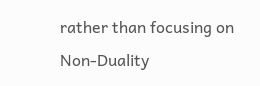rather than focusing on Non-Duality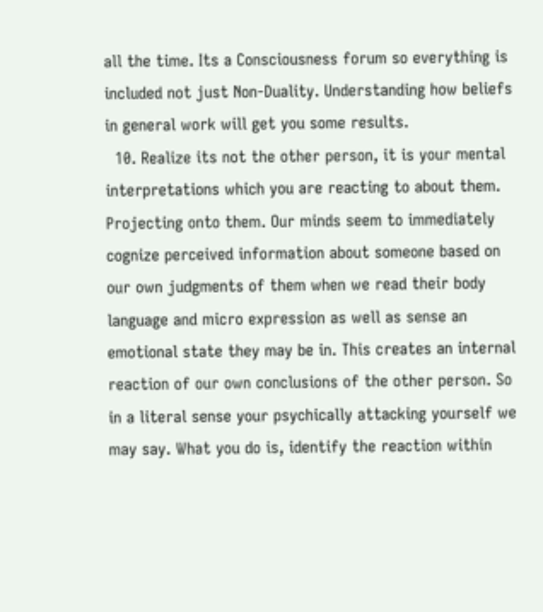all the time. Its a Consciousness forum so everything is included not just Non-Duality. Understanding how beliefs in general work will get you some results.
  10. Realize its not the other person, it is your mental interpretations which you are reacting to about them. Projecting onto them. Our minds seem to immediately cognize perceived information about someone based on our own judgments of them when we read their body language and micro expression as well as sense an emotional state they may be in. This creates an internal reaction of our own conclusions of the other person. So in a literal sense your psychically attacking yourself we may say. What you do is, identify the reaction within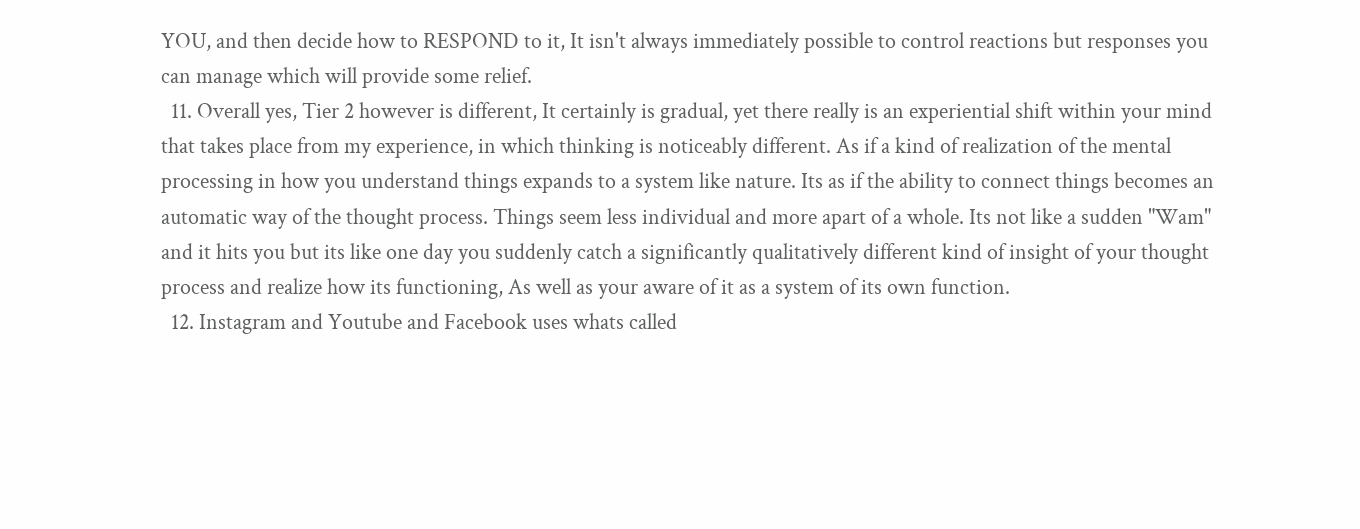YOU, and then decide how to RESPOND to it, It isn't always immediately possible to control reactions but responses you can manage which will provide some relief.
  11. Overall yes, Tier 2 however is different, It certainly is gradual, yet there really is an experiential shift within your mind that takes place from my experience, in which thinking is noticeably different. As if a kind of realization of the mental processing in how you understand things expands to a system like nature. Its as if the ability to connect things becomes an automatic way of the thought process. Things seem less individual and more apart of a whole. Its not like a sudden "Wam" and it hits you but its like one day you suddenly catch a significantly qualitatively different kind of insight of your thought process and realize how its functioning, As well as your aware of it as a system of its own function.
  12. Instagram and Youtube and Facebook uses whats called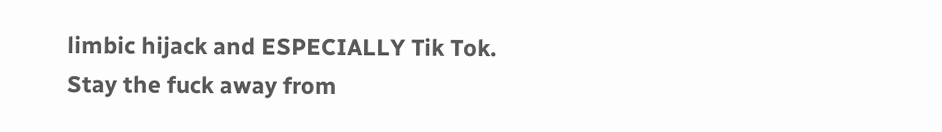limbic hijack and ESPECIALLY Tik Tok. Stay the fuck away from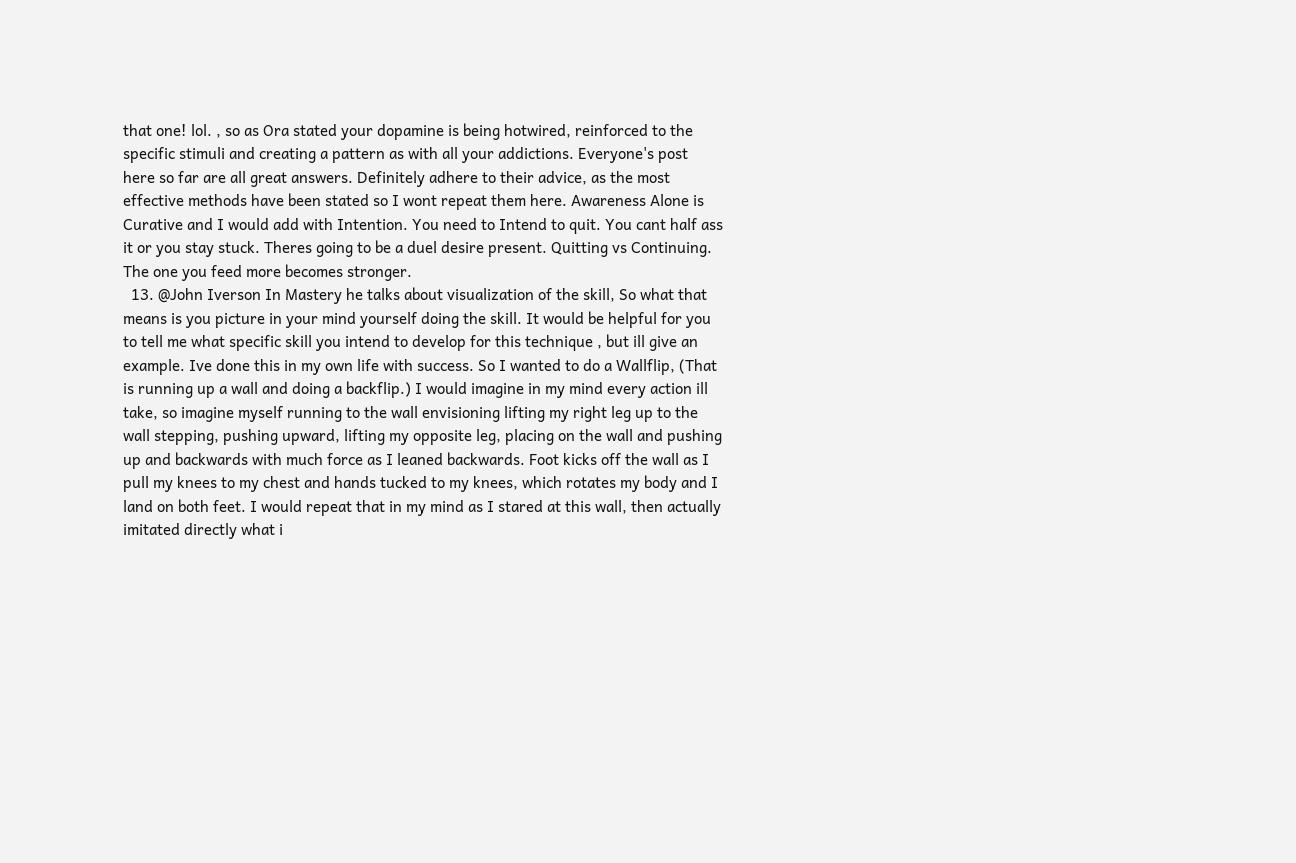that one! lol. , so as Ora stated your dopamine is being hotwired, reinforced to the specific stimuli and creating a pattern as with all your addictions. Everyone's post here so far are all great answers. Definitely adhere to their advice, as the most effective methods have been stated so I wont repeat them here. Awareness Alone is Curative and I would add with Intention. You need to Intend to quit. You cant half ass it or you stay stuck. Theres going to be a duel desire present. Quitting vs Continuing. The one you feed more becomes stronger.
  13. @John Iverson In Mastery he talks about visualization of the skill, So what that means is you picture in your mind yourself doing the skill. It would be helpful for you to tell me what specific skill you intend to develop for this technique , but ill give an example. Ive done this in my own life with success. So I wanted to do a Wallflip, (That is running up a wall and doing a backflip.) I would imagine in my mind every action ill take, so imagine myself running to the wall envisioning lifting my right leg up to the wall stepping, pushing upward, lifting my opposite leg, placing on the wall and pushing up and backwards with much force as I leaned backwards. Foot kicks off the wall as I pull my knees to my chest and hands tucked to my knees, which rotates my body and I land on both feet. I would repeat that in my mind as I stared at this wall, then actually imitated directly what i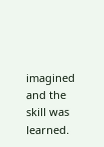imagined and the skill was learned.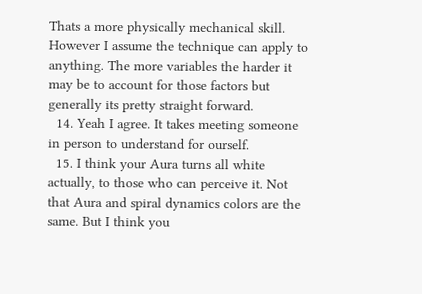Thats a more physically mechanical skill. However I assume the technique can apply to anything. The more variables the harder it may be to account for those factors but generally its pretty straight forward.
  14. Yeah I agree. It takes meeting someone in person to understand for ourself.
  15. I think your Aura turns all white actually, to those who can perceive it. Not that Aura and spiral dynamics colors are the same. But I think you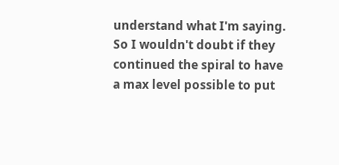understand what I'm saying. So I wouldn't doubt if they continued the spiral to have a max level possible to put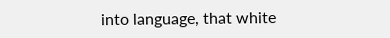into language, that white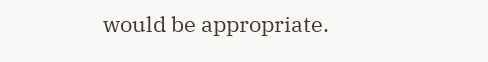would be appropriate.